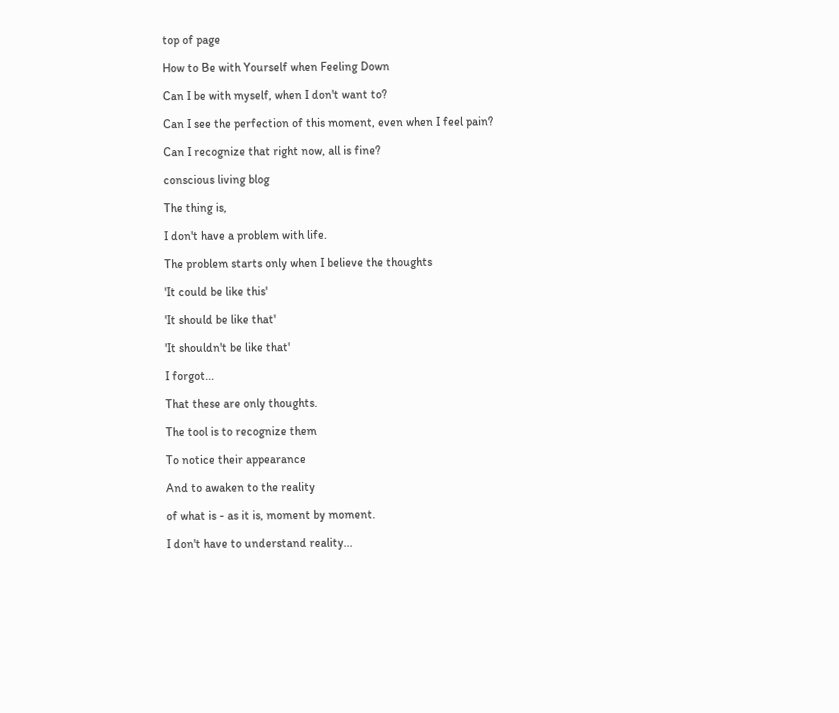top of page

How to Be with Yourself when Feeling Down

Can I be with myself, when I don't want to?

Can I see the perfection of this moment, even when I feel pain?

Can I recognize that right now, all is fine?

conscious living blog

The thing is,

I don't have a problem with life.

The problem starts only when I believe the thoughts

'It could be like this'

'It should be like that'

'It shouldn't be like that'

I forgot...

That these are only thoughts.

The tool is to recognize them

To notice their appearance

And to awaken to the reality

of what is - as it is, moment by moment.

I don't have to understand reality...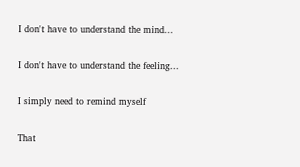I don't have to understand the mind...

I don't have to understand the feeling...

I simply need to remind myself

That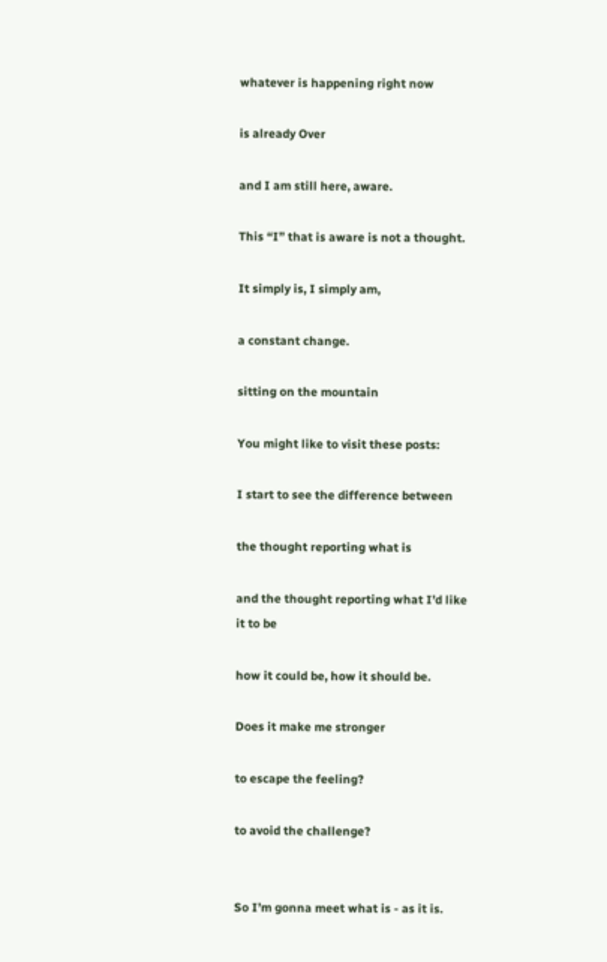whatever is happening right now

is already Over

and I am still here, aware.

This “I” that is aware is not a thought.

It simply is, I simply am,

a constant change.

sitting on the mountain

You might like to visit these posts:

I start to see the difference between

the thought reporting what is

and the thought reporting what I’d like it to be

how it could be, how it should be.

Does it make me stronger

to escape the feeling?

to avoid the challenge?


So I’m gonna meet what is - as it is.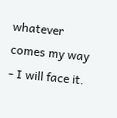whatever comes my way - I will face it.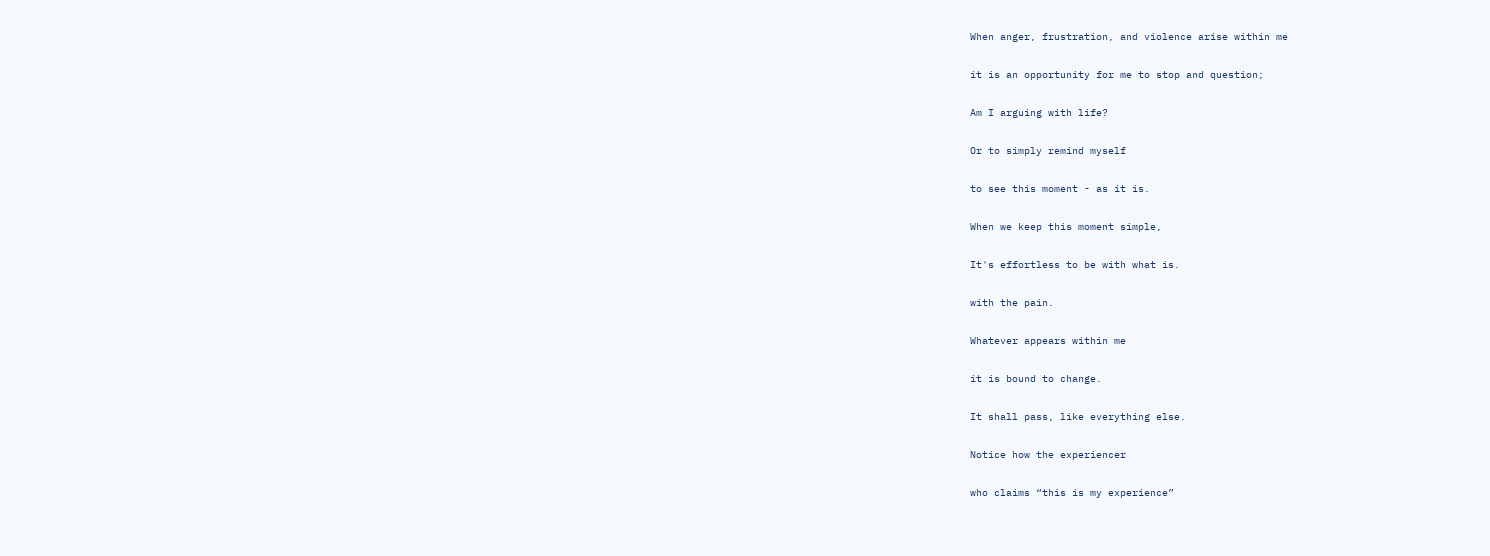When anger, frustration, and violence arise within me

it is an opportunity for me to stop and question;

Am I arguing with life?

Or to simply remind myself

to see this moment - as it is.

When we keep this moment simple,

It's effortless to be with what is.

with the pain.

Whatever appears within me

it is bound to change.

It shall pass, like everything else.

Notice how the experiencer

who claims “this is my experience”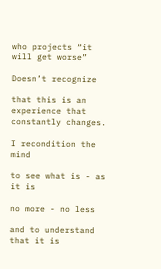who projects “it will get worse”

Doesn’t recognize

that this is an experience that constantly changes.

I recondition the mind

to see what is - as it is

no more - no less

and to understand that it is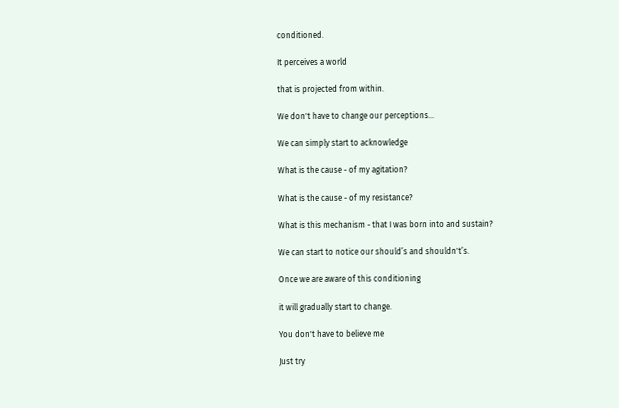conditioned.

It perceives a world

that is projected from within.

We don't have to change our perceptions...

We can simply start to acknowledge

What is the cause - of my agitation?

What is the cause - of my resistance?

What is this mechanism - that I was born into and sustain?

We can start to notice our should’s and shouldn't’s.

Once we are aware of this conditioning

it will gradually start to change.

You don't have to believe me

Just try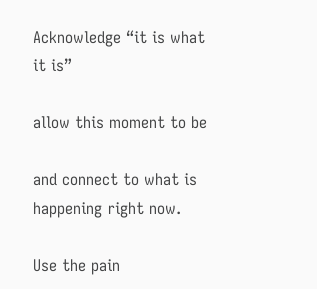Acknowledge “it is what it is”

allow this moment to be

and connect to what is happening right now.

Use the pain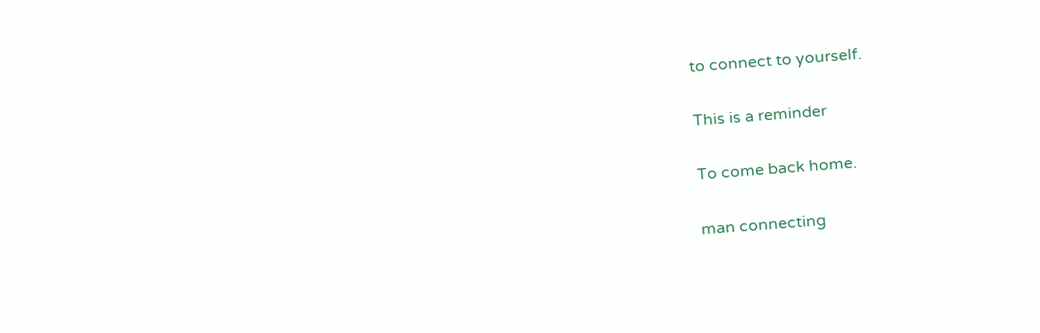to connect to yourself.

This is a reminder

To come back home.

man connecting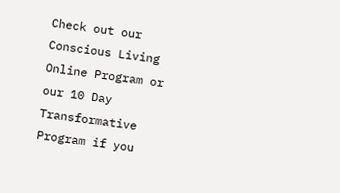Check out our Conscious Living Online Program or our 10 Day Transformative Program if you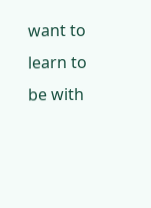want to learn to be with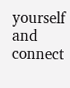yourself and connect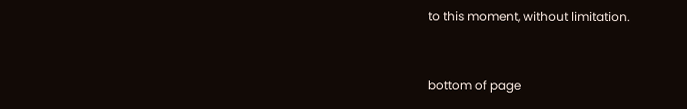to this moment, without limitation.


bottom of page